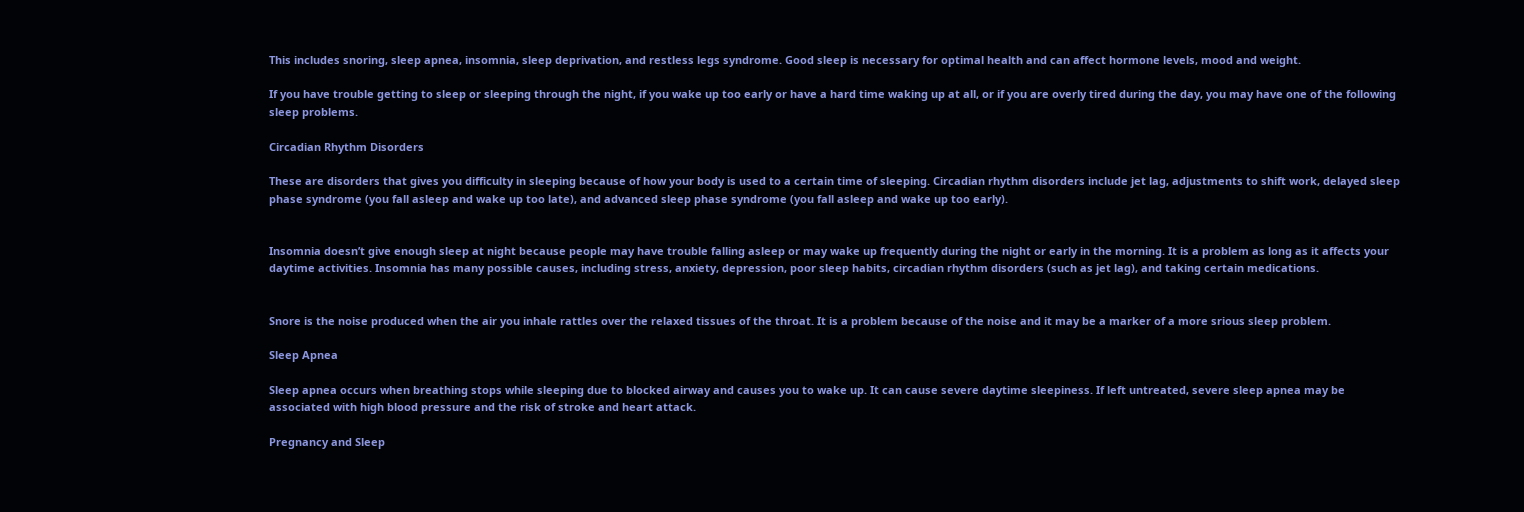This includes snoring, sleep apnea, insomnia, sleep deprivation, and restless legs syndrome. Good sleep is necessary for optimal health and can affect hormone levels, mood and weight.

If you have trouble getting to sleep or sleeping through the night, if you wake up too early or have a hard time waking up at all, or if you are overly tired during the day, you may have one of the following sleep problems.

Circadian Rhythm Disorders

These are disorders that gives you difficulty in sleeping because of how your body is used to a certain time of sleeping. Circadian rhythm disorders include jet lag, adjustments to shift work, delayed sleep phase syndrome (you fall asleep and wake up too late), and advanced sleep phase syndrome (you fall asleep and wake up too early).


Insomnia doesn’t give enough sleep at night because people may have trouble falling asleep or may wake up frequently during the night or early in the morning. It is a problem as long as it affects your daytime activities. Insomnia has many possible causes, including stress, anxiety, depression, poor sleep habits, circadian rhythm disorders (such as jet lag), and taking certain medications.


Snore is the noise produced when the air you inhale rattles over the relaxed tissues of the throat. It is a problem because of the noise and it may be a marker of a more srious sleep problem.

Sleep Apnea

Sleep apnea occurs when breathing stops while sleeping due to blocked airway and causes you to wake up. It can cause severe daytime sleepiness. If left untreated, severe sleep apnea may be associated with high blood pressure and the risk of stroke and heart attack.

Pregnancy and Sleep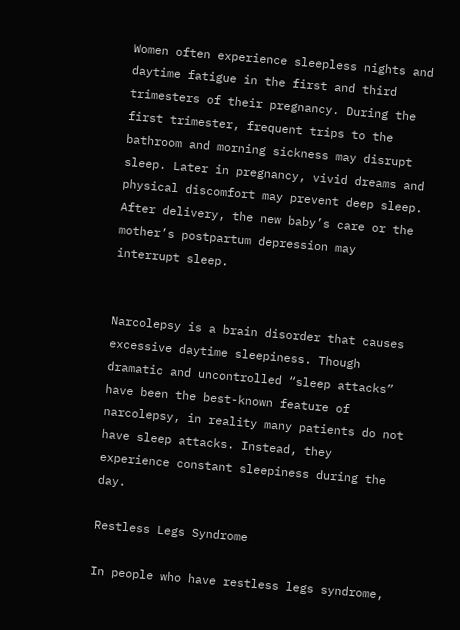Women often experience sleepless nights and daytime fatigue in the first and third trimesters of their pregnancy. During the first trimester, frequent trips to the bathroom and morning sickness may disrupt sleep. Later in pregnancy, vivid dreams and physical discomfort may prevent deep sleep. After delivery, the new baby’s care or the mother’s postpartum depression may interrupt sleep.


Narcolepsy is a brain disorder that causes excessive daytime sleepiness. Though dramatic and uncontrolled “sleep attacks” have been the best-known feature of narcolepsy, in reality many patients do not have sleep attacks. Instead, they experience constant sleepiness during the day.

Restless Legs Syndrome

In people who have restless legs syndrome,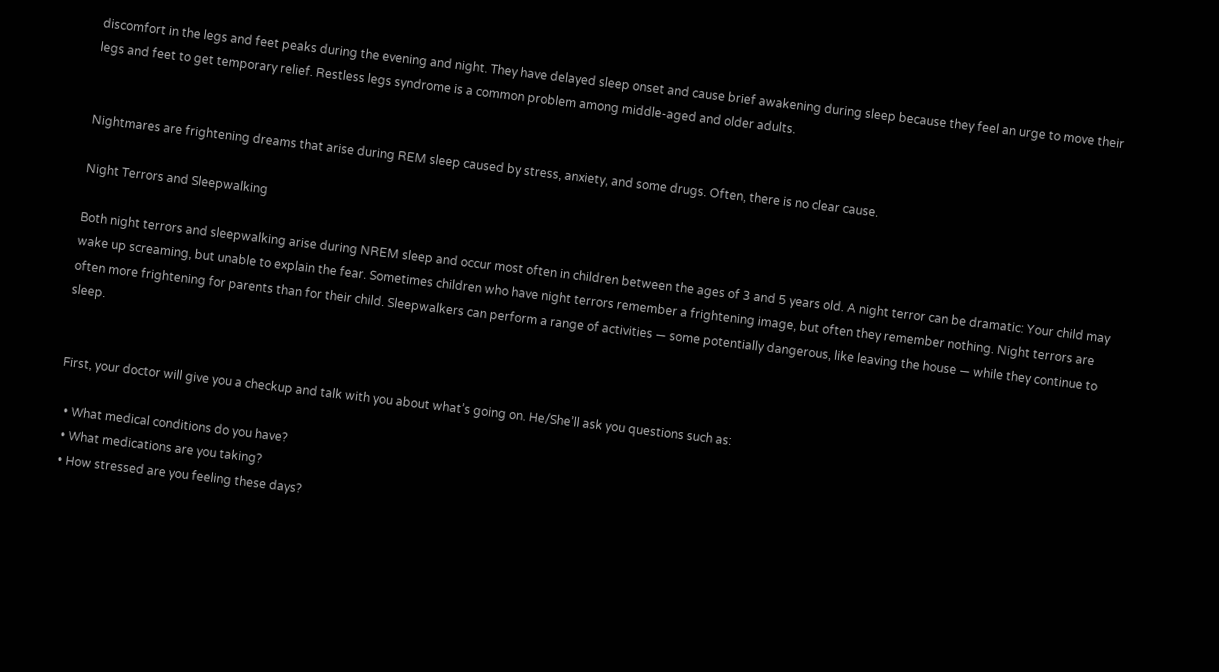discomfort in the legs and feet peaks during the evening and night. They have delayed sleep onset and cause brief awakening during sleep because they feel an urge to move their legs and feet to get temporary relief. Restless legs syndrome is a common problem among middle-aged and older adults.


Nightmares are frightening dreams that arise during REM sleep caused by stress, anxiety, and some drugs. Often, there is no clear cause.

Night Terrors and Sleepwalking

Both night terrors and sleepwalking arise during NREM sleep and occur most often in children between the ages of 3 and 5 years old. A night terror can be dramatic: Your child may wake up screaming, but unable to explain the fear. Sometimes children who have night terrors remember a frightening image, but often they remember nothing. Night terrors are often more frightening for parents than for their child. Sleepwalkers can perform a range of activities — some potentially dangerous, like leaving the house — while they continue to sleep.


First, your doctor will give you a checkup and talk with you about what’s going on. He/She’ll ask you questions such as:

  • What medical conditions do you have?
  • What medications are you taking?
  • How stressed are you feeling these days?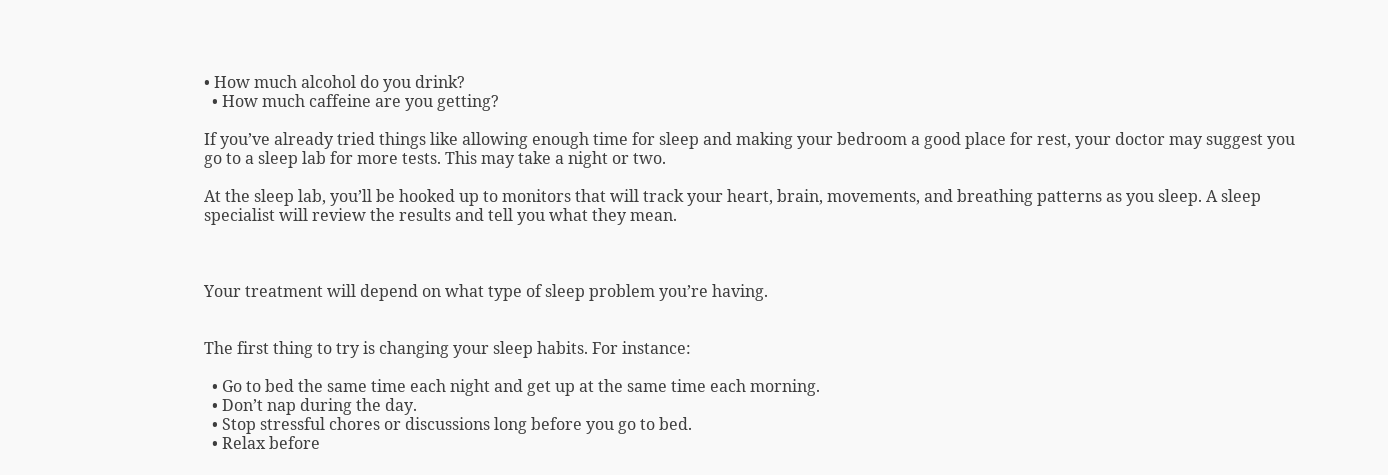• How much alcohol do you drink?
  • How much caffeine are you getting?

If you’ve already tried things like allowing enough time for sleep and making your bedroom a good place for rest, your doctor may suggest you go to a sleep lab for more tests. This may take a night or two.

At the sleep lab, you’ll be hooked up to monitors that will track your heart, brain, movements, and breathing patterns as you sleep. A sleep specialist will review the results and tell you what they mean.



Your treatment will depend on what type of sleep problem you’re having.


The first thing to try is changing your sleep habits. For instance:

  • Go to bed the same time each night and get up at the same time each morning.
  • Don’t nap during the day.
  • Stop stressful chores or discussions long before you go to bed.
  • Relax before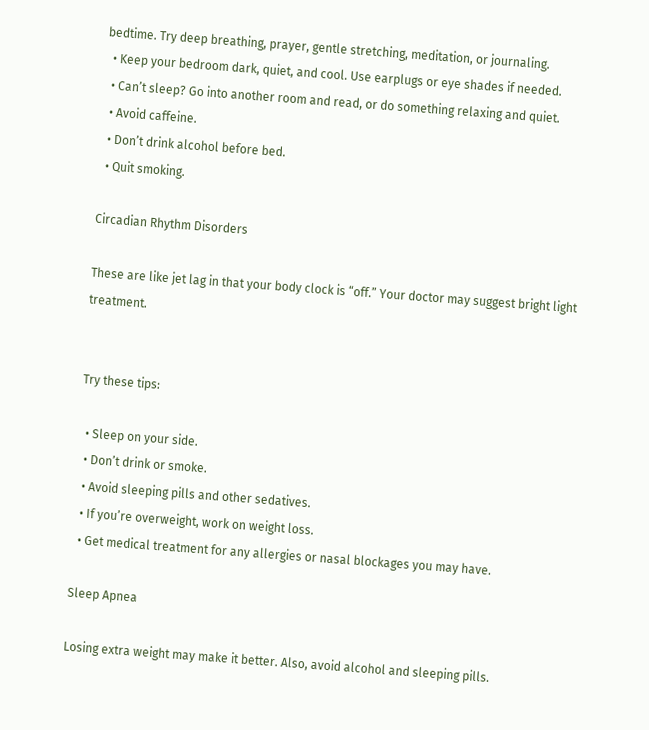bedtime. Try deep breathing, prayer, gentle stretching, meditation, or journaling.
  • Keep your bedroom dark, quiet, and cool. Use earplugs or eye shades if needed.
  • Can’t sleep? Go into another room and read, or do something relaxing and quiet.
  • Avoid caffeine.
  • Don’t drink alcohol before bed.
  • Quit smoking.

Circadian Rhythm Disorders

These are like jet lag in that your body clock is “off.” Your doctor may suggest bright light treatment.


Try these tips:

  • Sleep on your side.
  • Don’t drink or smoke.
  • Avoid sleeping pills and other sedatives.
  • If you’re overweight, work on weight loss.
  • Get medical treatment for any allergies or nasal blockages you may have.

Sleep Apnea

Losing extra weight may make it better. Also, avoid alcohol and sleeping pills.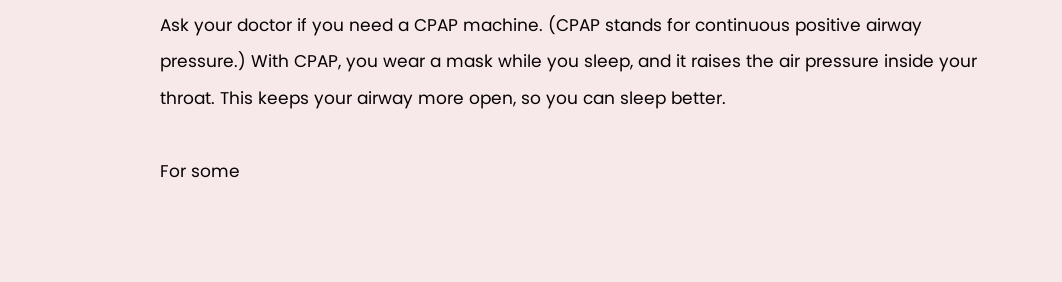Ask your doctor if you need a CPAP machine. (CPAP stands for continuous positive airway pressure.) With CPAP, you wear a mask while you sleep, and it raises the air pressure inside your throat. This keeps your airway more open, so you can sleep better.

For some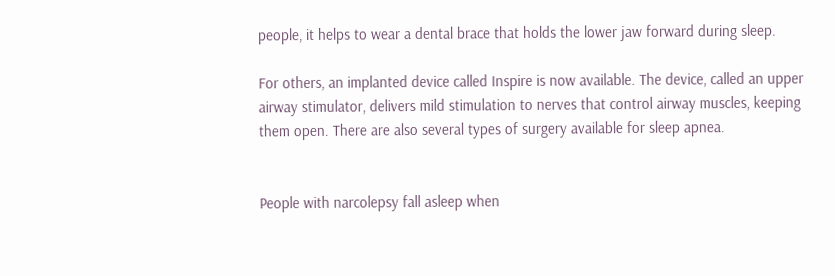people, it helps to wear a dental brace that holds the lower jaw forward during sleep.

For others, an implanted device called Inspire is now available. The device, called an upper airway stimulator, delivers mild stimulation to nerves that control airway muscles, keeping them open. There are also several types of surgery available for sleep apnea.


People with narcolepsy fall asleep when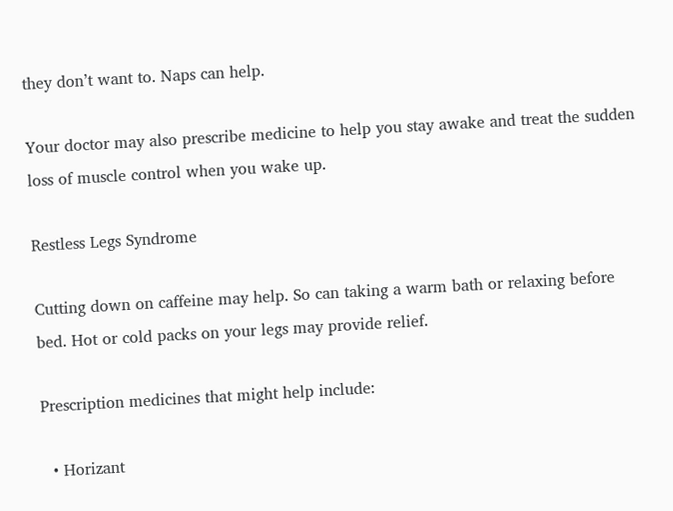they don’t want to. Naps can help.

Your doctor may also prescribe medicine to help you stay awake and treat the sudden loss of muscle control when you wake up.

Restless Legs Syndrome

Cutting down on caffeine may help. So can taking a warm bath or relaxing before bed. Hot or cold packs on your legs may provide relief.

Prescription medicines that might help include:

  • Horizant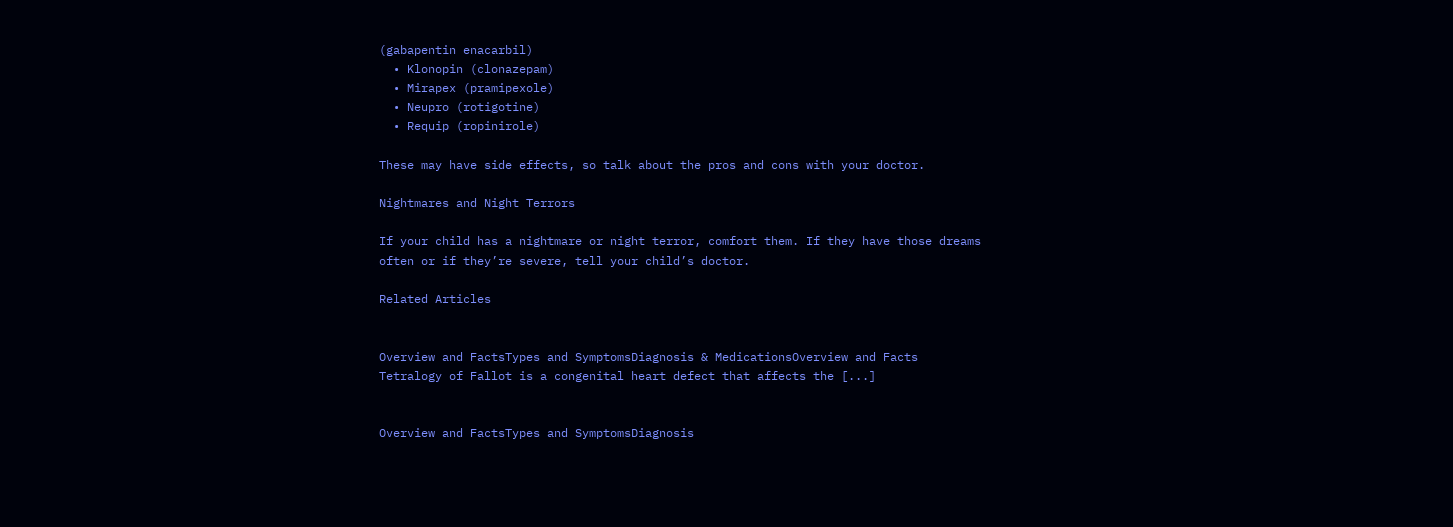(gabapentin enacarbil)
  • Klonopin (clonazepam)
  • Mirapex (pramipexole)
  • Neupro (rotigotine)
  • Requip (ropinirole)

These may have side effects, so talk about the pros and cons with your doctor.

Nightmares and Night Terrors

If your child has a nightmare or night terror, comfort them. If they have those dreams often or if they’re severe, tell your child’s doctor.

Related Articles


Overview and FactsTypes and SymptomsDiagnosis & MedicationsOverview and Facts Tetralogy of Fallot is a congenital heart defect that affects the [...]


Overview and FactsTypes and SymptomsDiagnosis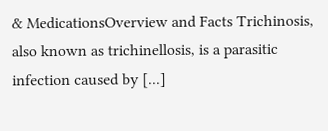& MedicationsOverview and Facts Trichinosis, also known as trichinellosis, is a parasitic infection caused by [...]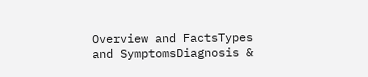Overview and FactsTypes and SymptomsDiagnosis &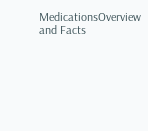MedicationsOverview and Facts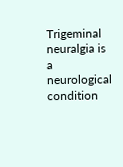Trigeminal neuralgia is a neurological condition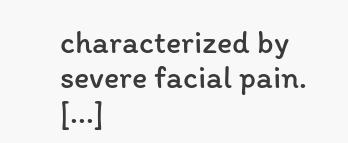characterized by severe facial pain. [...]